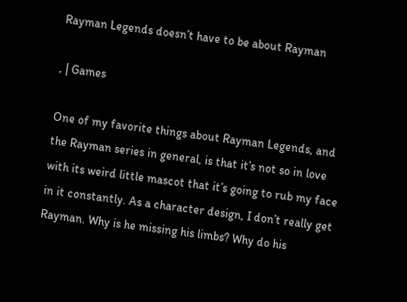Rayman Legends doesn’t have to be about Rayman

, | Games

One of my favorite things about Rayman Legends, and the Rayman series in general, is that it’s not so in love with its weird little mascot that it’s going to rub my face in it constantly. As a character design, I don’t really get Rayman. Why is he missing his limbs? Why do his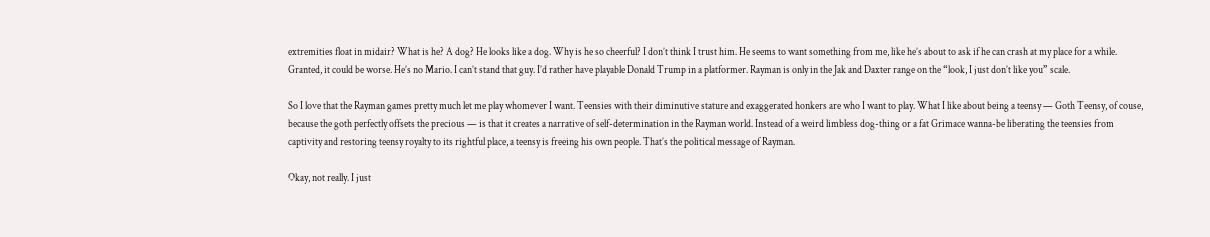extremities float in midair? What is he? A dog? He looks like a dog. Why is he so cheerful? I don’t think I trust him. He seems to want something from me, like he’s about to ask if he can crash at my place for a while. Granted, it could be worse. He’s no Mario. I can’t stand that guy. I’d rather have playable Donald Trump in a platformer. Rayman is only in the Jak and Daxter range on the “look, I just don’t like you” scale.

So I love that the Rayman games pretty much let me play whomever I want. Teensies with their diminutive stature and exaggerated honkers are who I want to play. What I like about being a teensy — Goth Teensy, of couse, because the goth perfectly offsets the precious — is that it creates a narrative of self-determination in the Rayman world. Instead of a weird limbless dog-thing or a fat Grimace wanna-be liberating the teensies from captivity and restoring teensy royalty to its rightful place, a teensy is freeing his own people. That’s the political message of Rayman.

Okay, not really. I just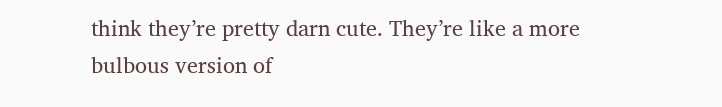think they’re pretty darn cute. They’re like a more bulbous version of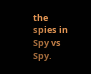the spies in Spy vs Spy.